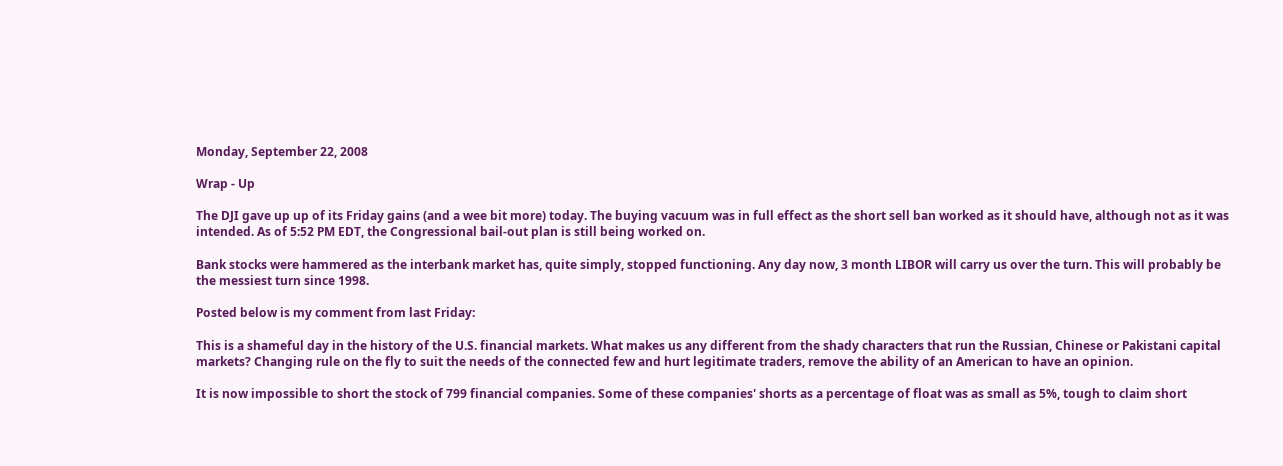Monday, September 22, 2008

Wrap - Up

The DJI gave up up of its Friday gains (and a wee bit more) today. The buying vacuum was in full effect as the short sell ban worked as it should have, although not as it was intended. As of 5:52 PM EDT, the Congressional bail-out plan is still being worked on.

Bank stocks were hammered as the interbank market has, quite simply, stopped functioning. Any day now, 3 month LIBOR will carry us over the turn. This will probably be the messiest turn since 1998.

Posted below is my comment from last Friday:

This is a shameful day in the history of the U.S. financial markets. What makes us any different from the shady characters that run the Russian, Chinese or Pakistani capital markets? Changing rule on the fly to suit the needs of the connected few and hurt legitimate traders, remove the ability of an American to have an opinion.

It is now impossible to short the stock of 799 financial companies. Some of these companies' shorts as a percentage of float was as small as 5%, tough to claim short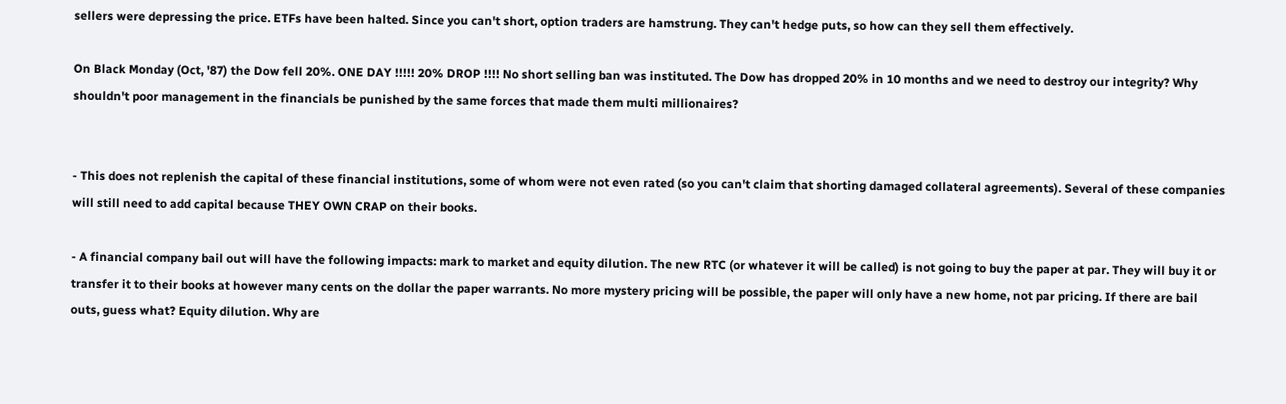sellers were depressing the price. ETFs have been halted. Since you can't short, option traders are hamstrung. They can't hedge puts, so how can they sell them effectively.

On Black Monday (Oct, '87) the Dow fell 20%. ONE DAY !!!!! 20% DROP !!!! No short selling ban was instituted. The Dow has dropped 20% in 10 months and we need to destroy our integrity? Why shouldn't poor management in the financials be punished by the same forces that made them multi millionaires?


- This does not replenish the capital of these financial institutions, some of whom were not even rated (so you can't claim that shorting damaged collateral agreements). Several of these companies will still need to add capital because THEY OWN CRAP on their books.

- A financial company bail out will have the following impacts: mark to market and equity dilution. The new RTC (or whatever it will be called) is not going to buy the paper at par. They will buy it or transfer it to their books at however many cents on the dollar the paper warrants. No more mystery pricing will be possible, the paper will only have a new home, not par pricing. If there are bail outs, guess what? Equity dilution. Why are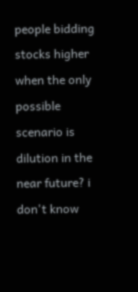people bidding stocks higher when the only possible scenario is dilution in the near future? i don't know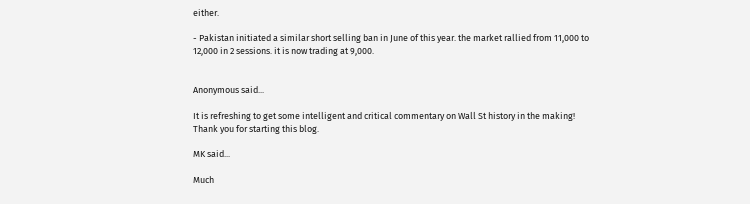either.

- Pakistan initiated a similar short selling ban in June of this year. the market rallied from 11,000 to 12,000 in 2 sessions. it is now trading at 9,000.


Anonymous said...

It is refreshing to get some intelligent and critical commentary on Wall St history in the making! Thank you for starting this blog.

MK said...

Much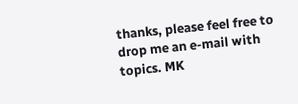thanks, please feel free to drop me an e-mail with topics. MK